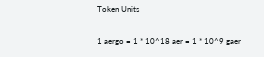Token Units

1 aergo = 1 * 10^18 aer = 1 * 10^9 gaer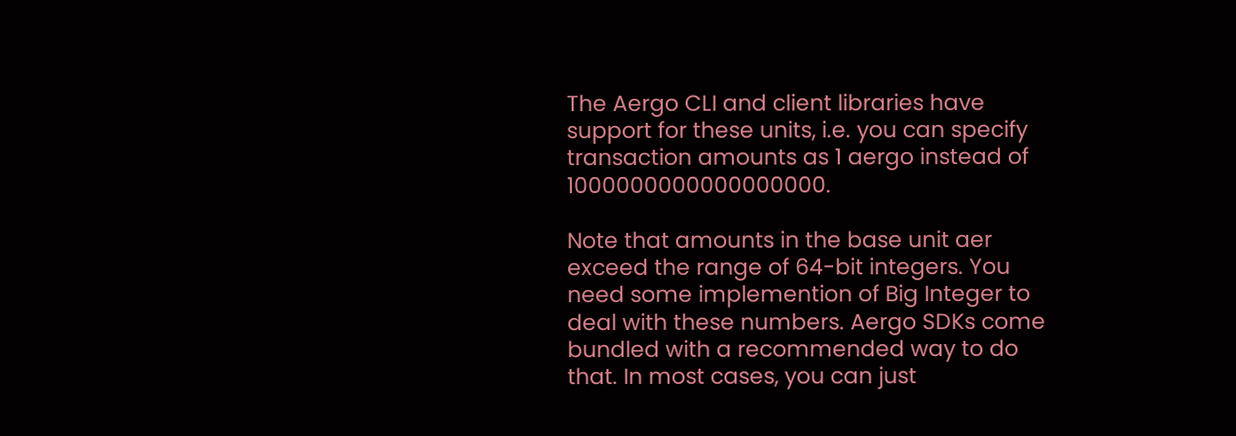The Aergo CLI and client libraries have support for these units, i.e. you can specify transaction amounts as 1 aergo instead of 1000000000000000000.

Note that amounts in the base unit aer exceed the range of 64-bit integers. You need some implemention of Big Integer to deal with these numbers. Aergo SDKs come bundled with a recommended way to do that. In most cases, you can just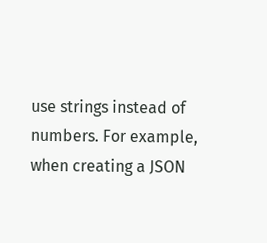use strings instead of numbers. For example, when creating a JSON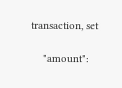transaction, set

    "amount":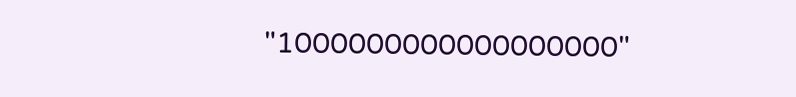"1000000000000000000"